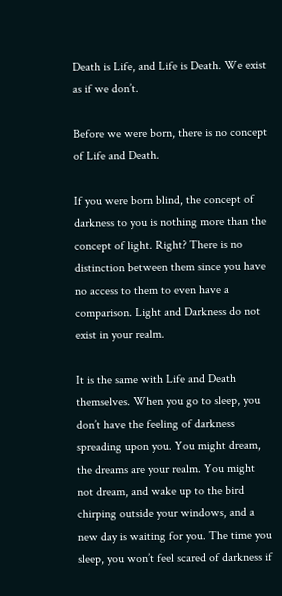Death is Life, and Life is Death. We exist as if we don’t.

Before we were born, there is no concept of Life and Death.

If you were born blind, the concept of darkness to you is nothing more than the concept of light. Right? There is no distinction between them since you have no access to them to even have a comparison. Light and Darkness do not exist in your realm.

It is the same with Life and Death themselves. When you go to sleep, you don’t have the feeling of darkness spreading upon you. You might dream, the dreams are your realm. You might not dream, and wake up to the bird chirping outside your windows, and a new day is waiting for you. The time you sleep, you won’t feel scared of darkness if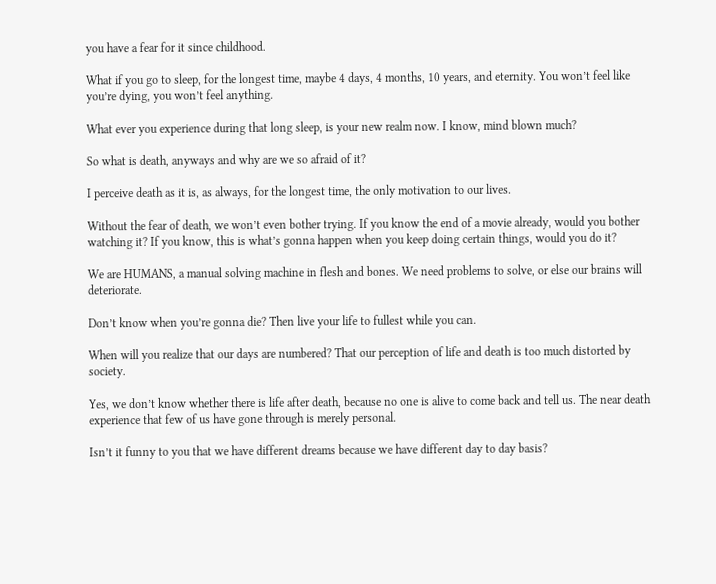you have a fear for it since childhood.

What if you go to sleep, for the longest time, maybe 4 days, 4 months, 10 years, and eternity. You won’t feel like you’re dying, you won’t feel anything.

What ever you experience during that long sleep, is your new realm now. I know, mind blown much?

So what is death, anyways and why are we so afraid of it?

I perceive death as it is, as always, for the longest time, the only motivation to our lives.

Without the fear of death, we won’t even bother trying. If you know the end of a movie already, would you bother watching it? If you know, this is what’s gonna happen when you keep doing certain things, would you do it?

We are HUMANS, a manual solving machine in flesh and bones. We need problems to solve, or else our brains will deteriorate.

Don’t know when you’re gonna die? Then live your life to fullest while you can.

When will you realize that our days are numbered? That our perception of life and death is too much distorted by society.

Yes, we don’t know whether there is life after death, because no one is alive to come back and tell us. The near death experience that few of us have gone through is merely personal.

Isn’t it funny to you that we have different dreams because we have different day to day basis?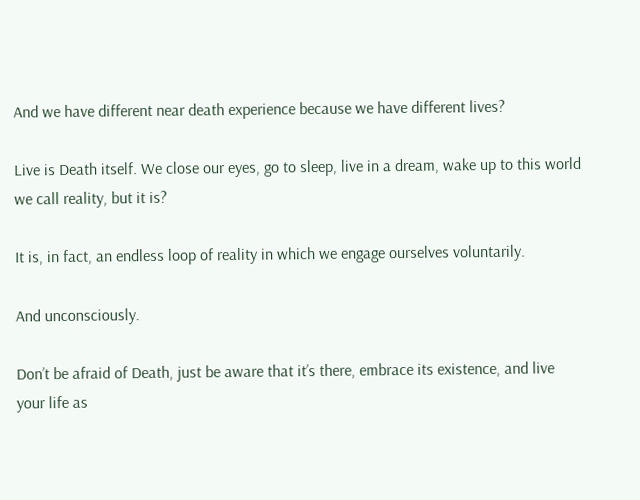And we have different near death experience because we have different lives?

Live is Death itself. We close our eyes, go to sleep, live in a dream, wake up to this world we call reality, but it is?

It is, in fact, an endless loop of reality in which we engage ourselves voluntarily.

And unconsciously.

Don’t be afraid of Death, just be aware that it’s there, embrace its existence, and live your life as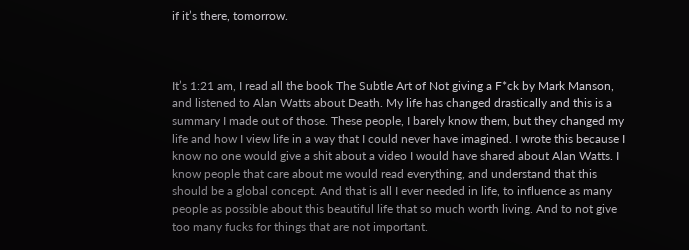if it’s there, tomorrow.



It’s 1:21 am, I read all the book The Subtle Art of Not giving a F*ck by Mark Manson, and listened to Alan Watts about Death. My life has changed drastically and this is a summary I made out of those. These people, I barely know them, but they changed my life and how I view life in a way that I could never have imagined. I wrote this because I know no one would give a shit about a video I would have shared about Alan Watts. I know people that care about me would read everything, and understand that this should be a global concept. And that is all I ever needed in life, to influence as many people as possible about this beautiful life that so much worth living. And to not give too many fucks for things that are not important.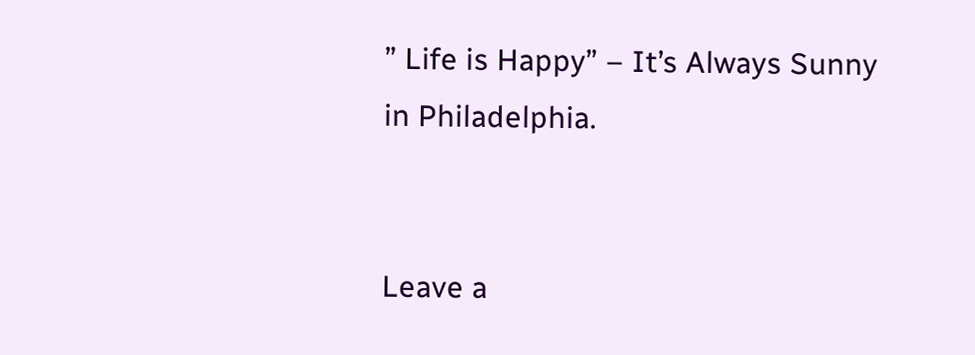” Life is Happy” – It’s Always Sunny in Philadelphia.


Leave a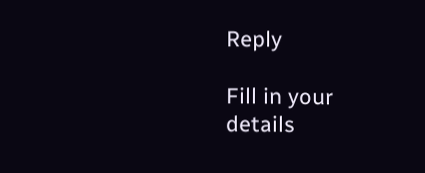Reply

Fill in your details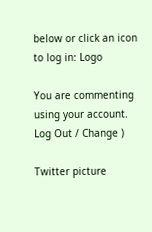below or click an icon to log in: Logo

You are commenting using your account. Log Out / Change )

Twitter picture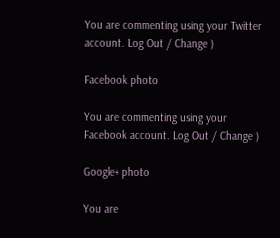You are commenting using your Twitter account. Log Out / Change )

Facebook photo

You are commenting using your Facebook account. Log Out / Change )

Google+ photo

You are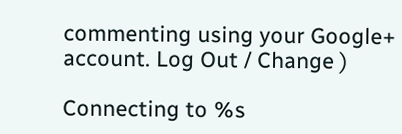commenting using your Google+ account. Log Out / Change )

Connecting to %s